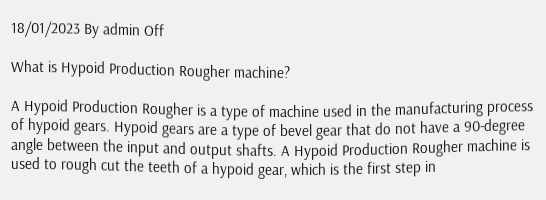18/01/2023 By admin Off

What is Hypoid Production Rougher machine?

A Hypoid Production Rougher is a type of machine used in the manufacturing process of hypoid gears. Hypoid gears are a type of bevel gear that do not have a 90-degree angle between the input and output shafts. A Hypoid Production Rougher machine is used to rough cut the teeth of a hypoid gear, which is the first step in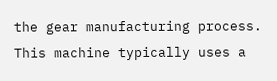the gear manufacturing process. This machine typically uses a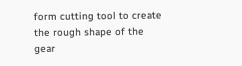form cutting tool to create the rough shape of the gear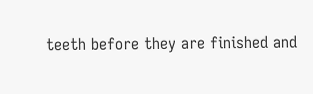teeth before they are finished and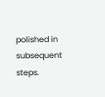polished in subsequent steps.